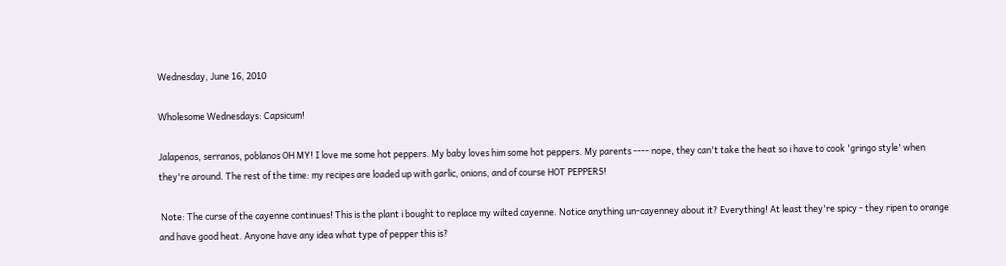Wednesday, June 16, 2010

Wholesome Wednesdays: Capsicum!

Jalapenos, serranos, poblanos OH MY! I love me some hot peppers. My baby loves him some hot peppers. My parents ---- nope, they can't take the heat so i have to cook 'gringo style' when they're around. The rest of the time: my recipes are loaded up with garlic, onions, and of course HOT PEPPERS!

 Note: The curse of the cayenne continues! This is the plant i bought to replace my wilted cayenne. Notice anything un-cayenney about it? Everything! At least they're spicy - they ripen to orange and have good heat. Anyone have any idea what type of pepper this is?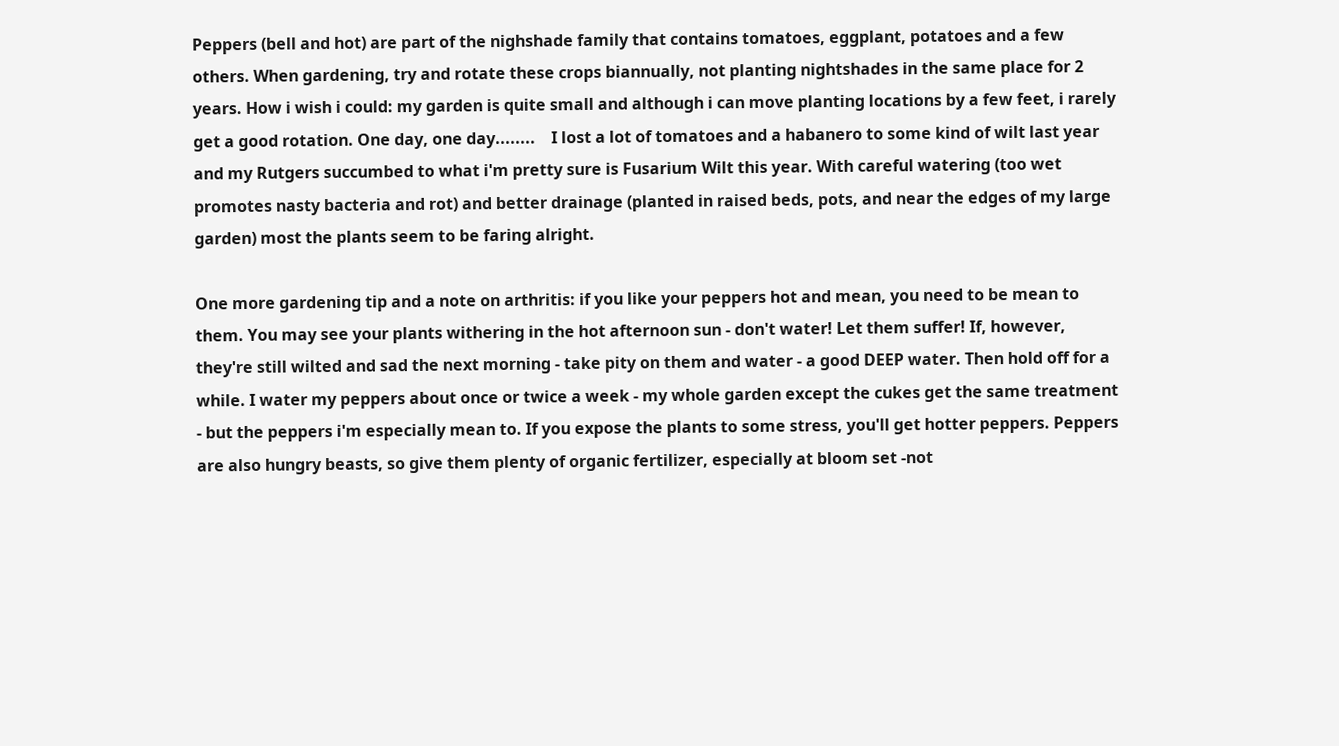Peppers (bell and hot) are part of the nighshade family that contains tomatoes, eggplant, potatoes and a few others. When gardening, try and rotate these crops biannually, not planting nightshades in the same place for 2 years. How i wish i could: my garden is quite small and although i can move planting locations by a few feet, i rarely get a good rotation. One day, one day........    I lost a lot of tomatoes and a habanero to some kind of wilt last year and my Rutgers succumbed to what i'm pretty sure is Fusarium Wilt this year. With careful watering (too wet promotes nasty bacteria and rot) and better drainage (planted in raised beds, pots, and near the edges of my large garden) most the plants seem to be faring alright.

One more gardening tip and a note on arthritis: if you like your peppers hot and mean, you need to be mean to them. You may see your plants withering in the hot afternoon sun - don't water! Let them suffer! If, however, they're still wilted and sad the next morning - take pity on them and water - a good DEEP water. Then hold off for a while. I water my peppers about once or twice a week - my whole garden except the cukes get the same treatment - but the peppers i'm especially mean to. If you expose the plants to some stress, you'll get hotter peppers. Peppers are also hungry beasts, so give them plenty of organic fertilizer, especially at bloom set -not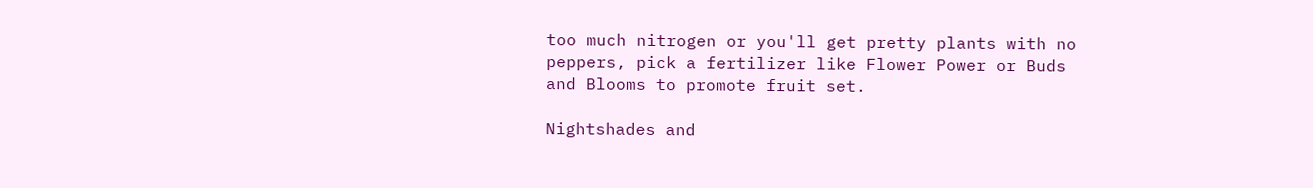too much nitrogen or you'll get pretty plants with no peppers, pick a fertilizer like Flower Power or Buds and Blooms to promote fruit set.

Nightshades and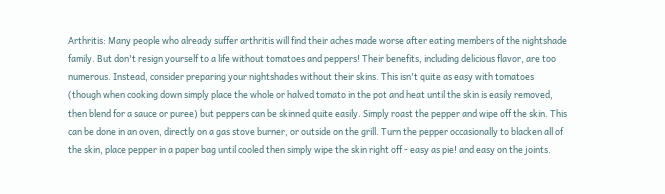Arthritis: Many people who already suffer arthritis will find their aches made worse after eating members of the nightshade family. But don't resign yourself to a life without tomatoes and peppers! Their benefits, including delicious flavor, are too numerous. Instead, consider preparing your nightshades without their skins. This isn't quite as easy with tomatoes (though when cooking down simply place the whole or halved tomato in the pot and heat until the skin is easily removed, then blend for a sauce or puree) but peppers can be skinned quite easily. Simply roast the pepper and wipe off the skin. This can be done in an oven, directly on a gas stove burner, or outside on the grill. Turn the pepper occasionally to blacken all of the skin, place pepper in a paper bag until cooled then simply wipe the skin right off - easy as pie! and easy on the joints.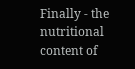Finally - the nutritional content of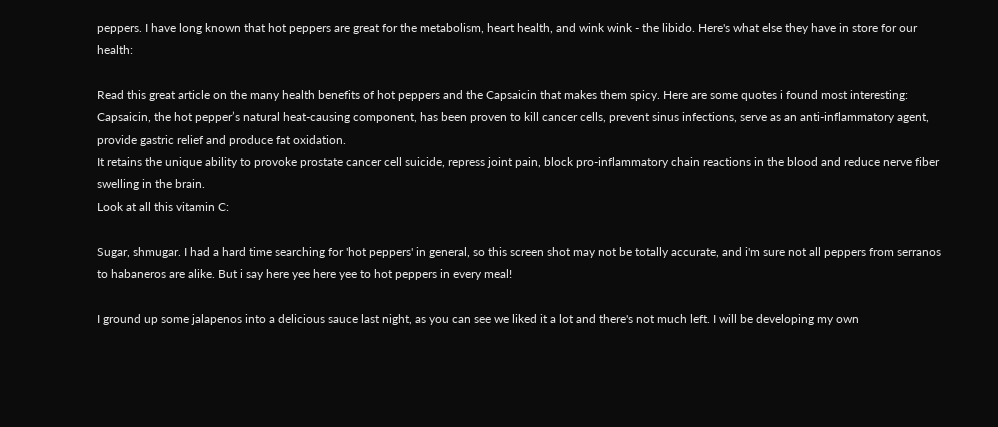peppers. I have long known that hot peppers are great for the metabolism, heart health, and wink wink - the libido. Here's what else they have in store for our health:

Read this great article on the many health benefits of hot peppers and the Capsaicin that makes them spicy. Here are some quotes i found most interesting:
Capsaicin, the hot pepper’s natural heat-causing component, has been proven to kill cancer cells, prevent sinus infections, serve as an anti-inflammatory agent, provide gastric relief and produce fat oxidation.
It retains the unique ability to provoke prostate cancer cell suicide, repress joint pain, block pro-inflammatory chain reactions in the blood and reduce nerve fiber swelling in the brain.
Look at all this vitamin C:

Sugar, shmugar. I had a hard time searching for 'hot peppers' in general, so this screen shot may not be totally accurate, and i'm sure not all peppers from serranos to habaneros are alike. But i say here yee here yee to hot peppers in every meal!

I ground up some jalapenos into a delicious sauce last night, as you can see we liked it a lot and there's not much left. I will be developing my own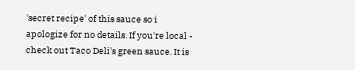'secret recipe' of this sauce so i apologize for no details. If you're local - check out Taco Deli's green sauce. It is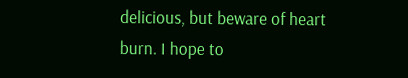delicious, but beware of heart burn. I hope to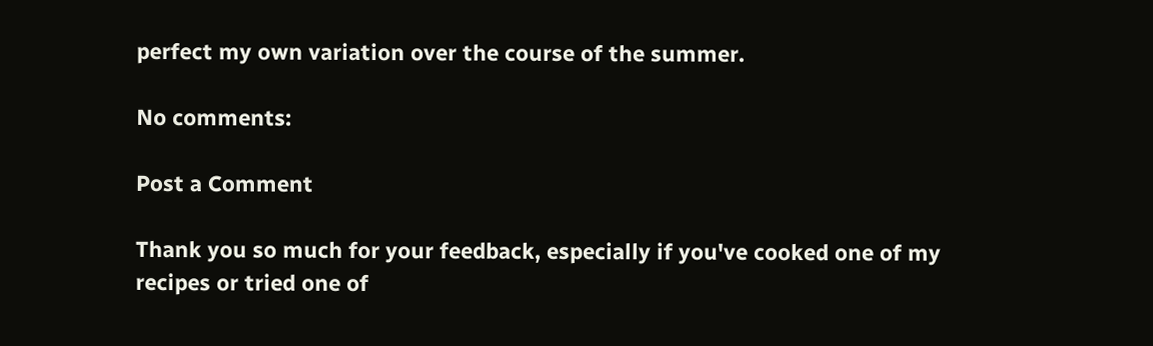perfect my own variation over the course of the summer.

No comments:

Post a Comment

Thank you so much for your feedback, especially if you've cooked one of my recipes or tried one of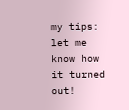my tips: let me know how it turned out!